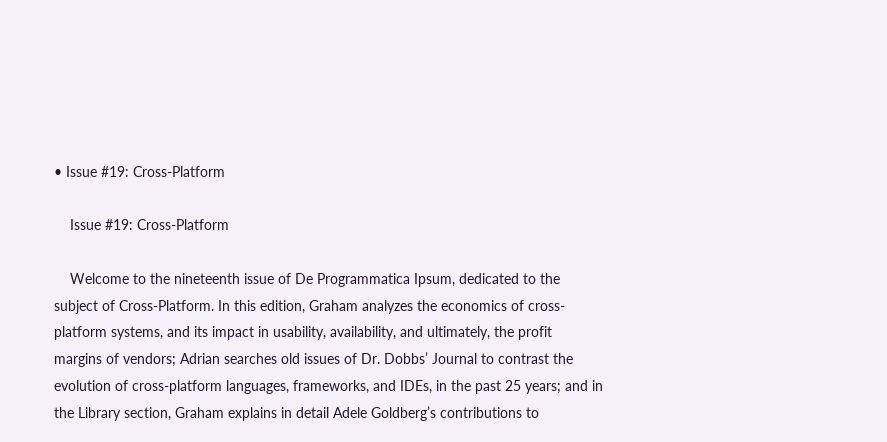• Issue #19: Cross-Platform

    Issue #19: Cross-Platform

    Welcome to the nineteenth issue of De Programmatica Ipsum, dedicated to the subject of Cross-Platform. In this edition, Graham analyzes the economics of cross-platform systems, and its impact in usability, availability, and ultimately, the profit margins of vendors; Adrian searches old issues of Dr. Dobbs’ Journal to contrast the evolution of cross-platform languages, frameworks, and IDEs, in the past 25 years; and in the Library section, Graham explains in detail Adele Goldberg’s contributions to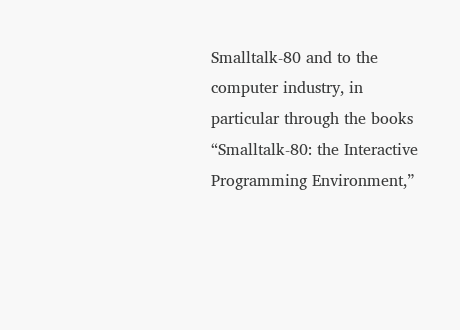Smalltalk-80 and to the computer industry, in particular through the books “Smalltalk-80: the Interactive Programming Environment,”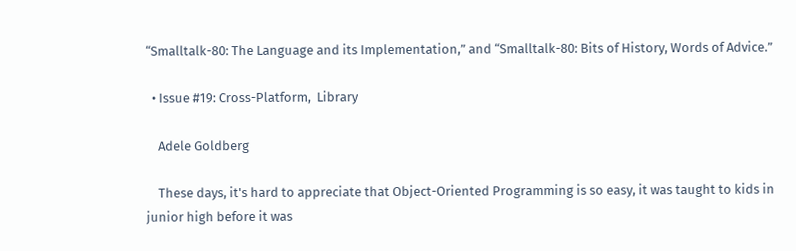“Smalltalk-80: The Language and its Implementation,” and “Smalltalk-80: Bits of History, Words of Advice.”

  • Issue #19: Cross-Platform,  Library

    Adele Goldberg

    These days, it's hard to appreciate that Object-Oriented Programming is so easy, it was taught to kids in junior high before it was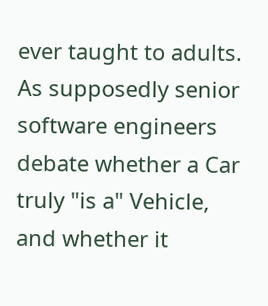ever taught to adults. As supposedly senior software engineers debate whether a Car truly "is a" Vehicle, and whether it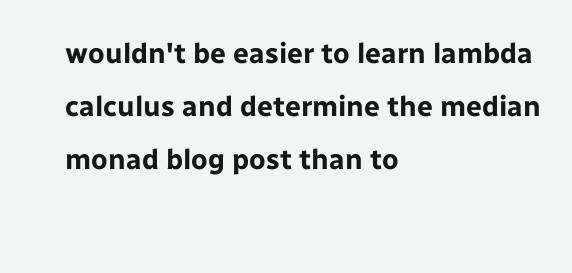wouldn't be easier to learn lambda calculus and determine the median monad blog post than to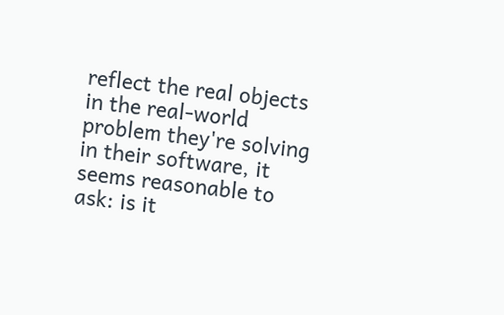reflect the real objects in the real-world problem they're solving in their software, it seems reasonable to ask: is it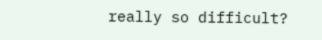really so difficult?